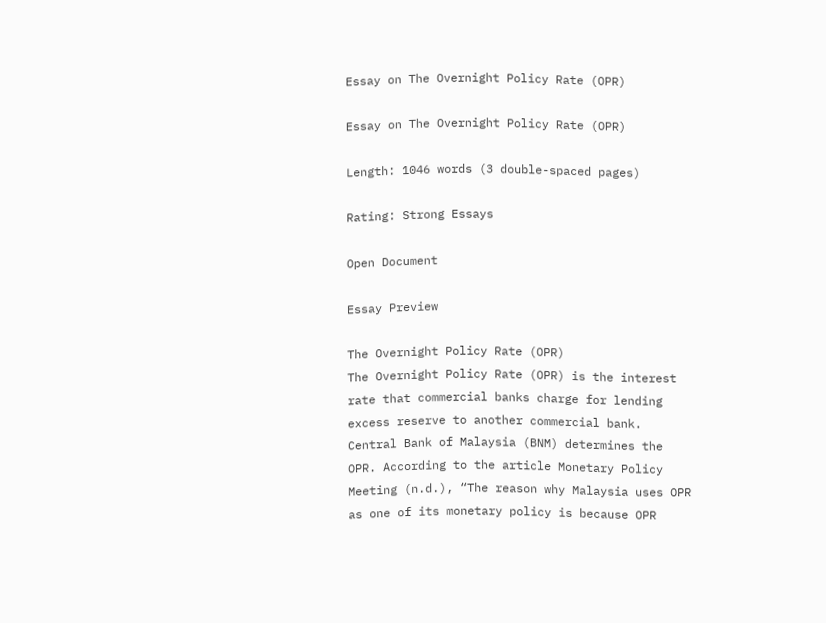Essay on The Overnight Policy Rate (OPR)

Essay on The Overnight Policy Rate (OPR)

Length: 1046 words (3 double-spaced pages)

Rating: Strong Essays

Open Document

Essay Preview

The Overnight Policy Rate (OPR)
The Overnight Policy Rate (OPR) is the interest rate that commercial banks charge for lending excess reserve to another commercial bank. Central Bank of Malaysia (BNM) determines the OPR. According to the article Monetary Policy Meeting (n.d.), “The reason why Malaysia uses OPR as one of its monetary policy is because OPR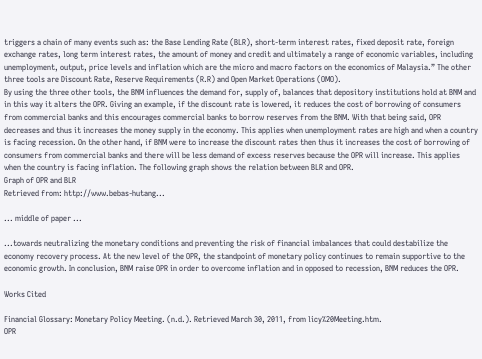triggers a chain of many events such as: the Base Lending Rate (BLR), short-term interest rates, fixed deposit rate, foreign exchange rates, long term interest rates, the amount of money and credit and ultimately a range of economic variables, including unemployment, output, price levels and inflation which are the micro and macro factors on the economics of Malaysia.” The other three tools are Discount Rate, Reserve Requirements (R.R) and Open Market Operations (OMO).
By using the three other tools, the BNM influences the demand for, supply of, balances that depository institutions hold at BNM and in this way it alters the OPR. Giving an example, if the discount rate is lowered, it reduces the cost of borrowing of consumers from commercial banks and this encourages commercial banks to borrow reserves from the BNM. With that being said, OPR decreases and thus it increases the money supply in the economy. This applies when unemployment rates are high and when a country is facing recession. On the other hand, if BNM were to increase the discount rates then thus it increases the cost of borrowing of consumers from commercial banks and there will be less demand of excess reserves because the OPR will increase. This applies when the country is facing inflation. The following graph shows the relation between BLR and OPR.
Graph of OPR and BLR
Retrieved from: http://www.bebas-hutang...

... middle of paper ...

...towards neutralizing the monetary conditions and preventing the risk of financial imbalances that could destabilize the economy recovery process. At the new level of the OPR, the standpoint of monetary policy continues to remain supportive to the economic growth. In conclusion, BNM raise OPR in order to overcome inflation and in opposed to recession, BNM reduces the OPR.

Works Cited

Financial Glossary: Monetary Policy Meeting. (n.d.). Retrieved March 30, 2011, from licy%20Meeting.htm.
OPR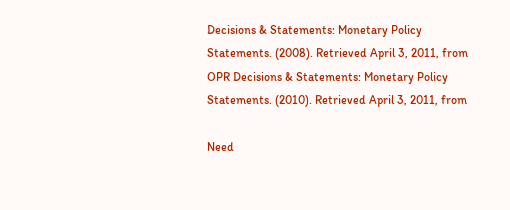Decisions & Statements: Monetary Policy Statements. (2008). Retrieved April 3, 2011, from
OPR Decisions & Statements: Monetary Policy Statements. (2010). Retrieved April 3, 2011, from

Need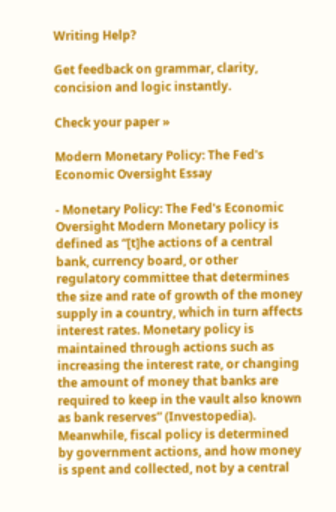Writing Help?

Get feedback on grammar, clarity, concision and logic instantly.

Check your paper »

Modern Monetary Policy: The Fed's Economic Oversight Essay

- Monetary Policy: The Fed's Economic Oversight Modern Monetary policy is defined as “[t]he actions of a central bank, currency board, or other regulatory committee that determines the size and rate of growth of the money supply in a country, which in turn affects interest rates. Monetary policy is maintained through actions such as increasing the interest rate, or changing the amount of money that banks are required to keep in the vault also known as bank reserves” (Investopedia). Meanwhile, fiscal policy is determined by government actions, and how money is spent and collected, not by a central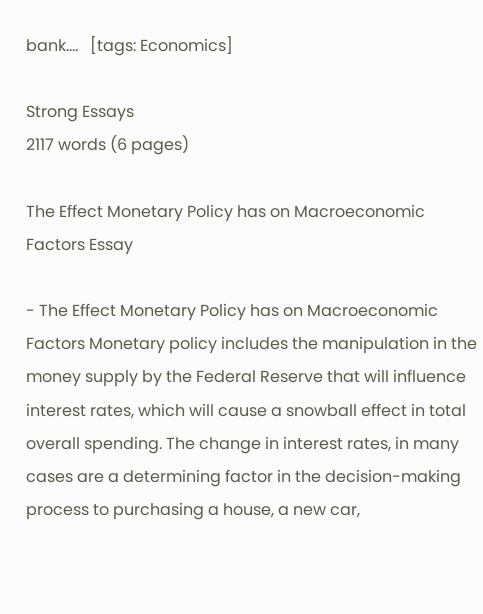bank....   [tags: Economics]

Strong Essays
2117 words (6 pages)

The Effect Monetary Policy has on Macroeconomic Factors Essay

- The Effect Monetary Policy has on Macroeconomic Factors Monetary policy includes the manipulation in the money supply by the Federal Reserve that will influence interest rates, which will cause a snowball effect in total overall spending. The change in interest rates, in many cases are a determining factor in the decision-making process to purchasing a house, a new car,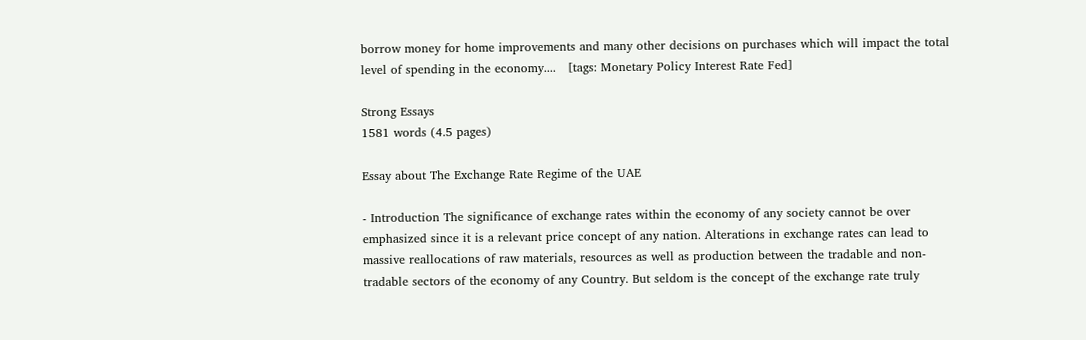borrow money for home improvements and many other decisions on purchases which will impact the total level of spending in the economy....   [tags: Monetary Policy Interest Rate Fed]

Strong Essays
1581 words (4.5 pages)

Essay about The Exchange Rate Regime of the UAE

- Introduction The significance of exchange rates within the economy of any society cannot be over emphasized since it is a relevant price concept of any nation. Alterations in exchange rates can lead to massive reallocations of raw materials, resources as well as production between the tradable and non-tradable sectors of the economy of any Country. But seldom is the concept of the exchange rate truly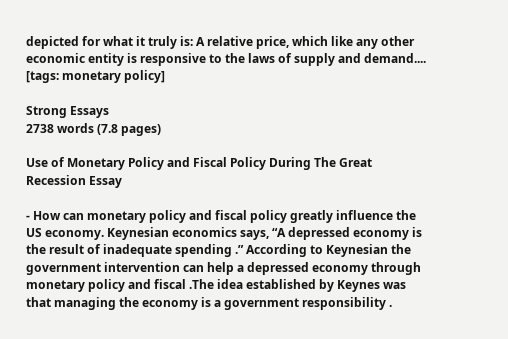depicted for what it truly is: A relative price, which like any other economic entity is responsive to the laws of supply and demand....   [tags: monetary policy]

Strong Essays
2738 words (7.8 pages)

Use of Monetary Policy and Fiscal Policy During The Great Recession Essay

- How can monetary policy and fiscal policy greatly influence the US economy. Keynesian economics says, “A depressed economy is the result of inadequate spending .” According to Keynesian the government intervention can help a depressed economy through monetary policy and fiscal .The idea established by Keynes was that managing the economy is a government responsibility .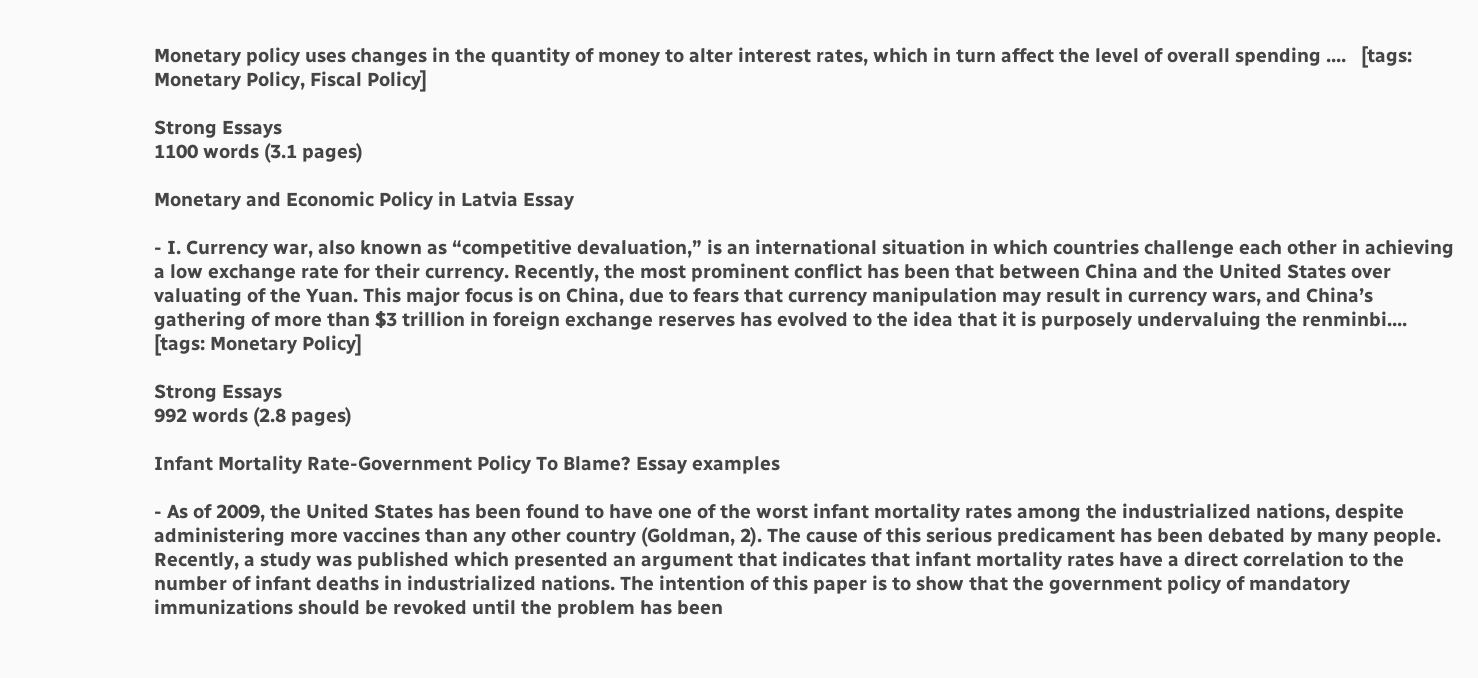Monetary policy uses changes in the quantity of money to alter interest rates, which in turn affect the level of overall spending ....   [tags: Monetary Policy, Fiscal Policy]

Strong Essays
1100 words (3.1 pages)

Monetary and Economic Policy in Latvia Essay

- I. Currency war, also known as “competitive devaluation,” is an international situation in which countries challenge each other in achieving a low exchange rate for their currency. Recently, the most prominent conflict has been that between China and the United States over valuating of the Yuan. This major focus is on China, due to fears that currency manipulation may result in currency wars, and China’s gathering of more than $3 trillion in foreign exchange reserves has evolved to the idea that it is purposely undervaluing the renminbi....   [tags: Monetary Policy]

Strong Essays
992 words (2.8 pages)

Infant Mortality Rate-Government Policy To Blame? Essay examples

- As of 2009, the United States has been found to have one of the worst infant mortality rates among the industrialized nations, despite administering more vaccines than any other country (Goldman, 2). The cause of this serious predicament has been debated by many people. Recently, a study was published which presented an argument that indicates that infant mortality rates have a direct correlation to the number of infant deaths in industrialized nations. The intention of this paper is to show that the government policy of mandatory immunizations should be revoked until the problem has been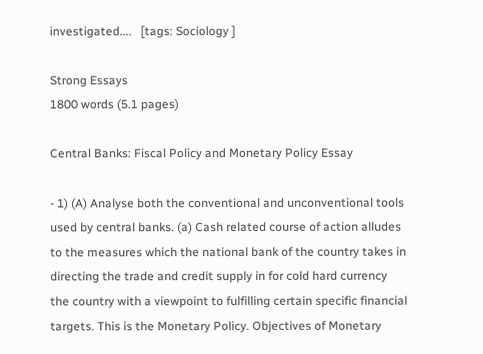investigated....   [tags: Sociology ]

Strong Essays
1800 words (5.1 pages)

Central Banks: Fiscal Policy and Monetary Policy Essay

- 1) (A) Analyse both the conventional and unconventional tools used by central banks. (a) Cash related course of action alludes to the measures which the national bank of the country takes in directing the trade and credit supply in for cold hard currency the country with a viewpoint to fulfilling certain specific financial targets. This is the Monetary Policy. Objectives of Monetary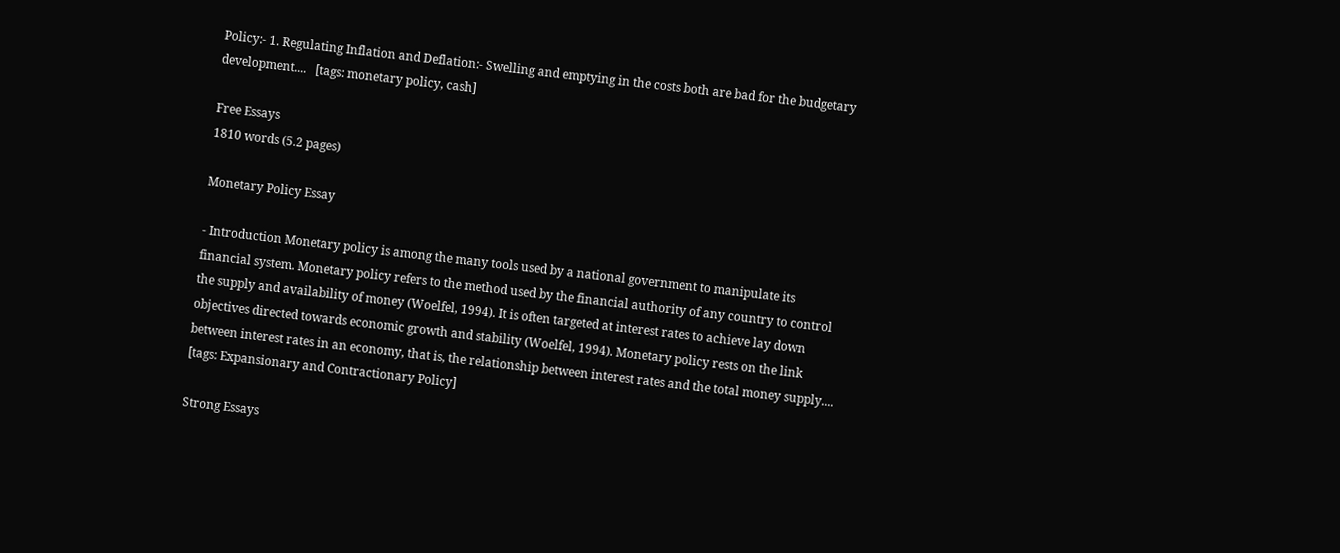Policy:- 1. Regulating Inflation and Deflation:- Swelling and emptying in the costs both are bad for the budgetary development....   [tags: monetary policy, cash]

Free Essays
1810 words (5.2 pages)

Monetary Policy Essay

- Introduction Monetary policy is among the many tools used by a national government to manipulate its financial system. Monetary policy refers to the method used by the financial authority of any country to control the supply and availability of money (Woelfel, 1994). It is often targeted at interest rates to achieve lay down objectives directed towards economic growth and stability (Woelfel, 1994). Monetary policy rests on the link between interest rates in an economy, that is, the relationship between interest rates and the total money supply....   [tags: Expansionary and Contractionary Policy]

Strong Essays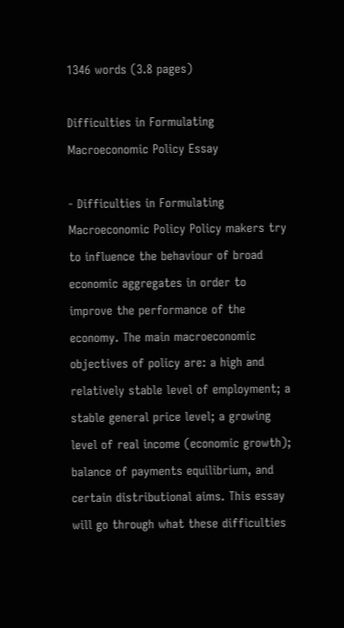1346 words (3.8 pages)

Difficulties in Formulating Macroeconomic Policy Essay

- Difficulties in Formulating Macroeconomic Policy Policy makers try to influence the behaviour of broad economic aggregates in order to improve the performance of the economy. The main macroeconomic objectives of policy are: a high and relatively stable level of employment; a stable general price level; a growing level of real income (economic growth); balance of payments equilibrium, and certain distributional aims. This essay will go through what these difficulties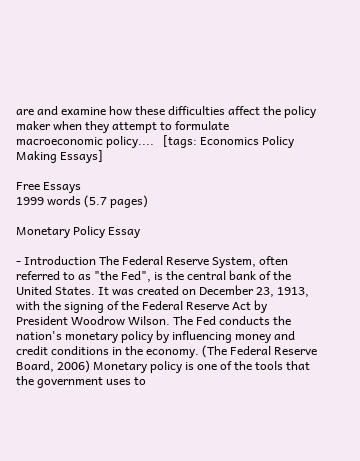are and examine how these difficulties affect the policy maker when they attempt to formulate macroeconomic policy....   [tags: Economics Policy Making Essays]

Free Essays
1999 words (5.7 pages)

Monetary Policy Essay

- Introduction The Federal Reserve System, often referred to as "the Fed", is the central bank of the United States. It was created on December 23, 1913, with the signing of the Federal Reserve Act by President Woodrow Wilson. The Fed conducts the nation's monetary policy by influencing money and credit conditions in the economy. (The Federal Reserve Board, 2006) Monetary policy is one of the tools that the government uses to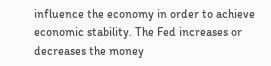influence the economy in order to achieve economic stability. The Fed increases or decreases the money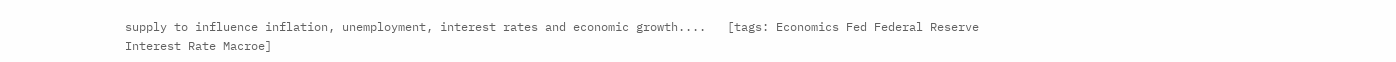supply to influence inflation, unemployment, interest rates and economic growth....   [tags: Economics Fed Federal Reserve Interest Rate Macroe]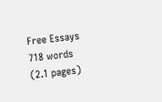Free Essays
718 words (2.1 pages)